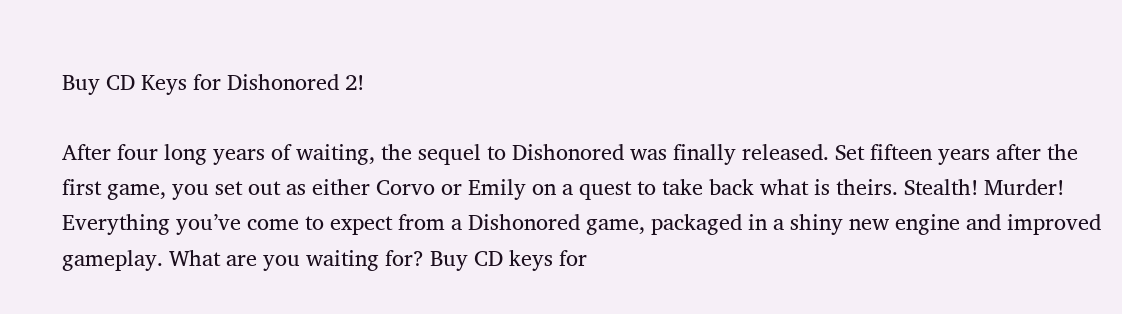Buy CD Keys for Dishonored 2!

After four long years of waiting, the sequel to Dishonored was finally released. Set fifteen years after the first game, you set out as either Corvo or Emily on a quest to take back what is theirs. Stealth! Murder! Everything you’ve come to expect from a Dishonored game, packaged in a shiny new engine and improved gameplay. What are you waiting for? Buy CD keys for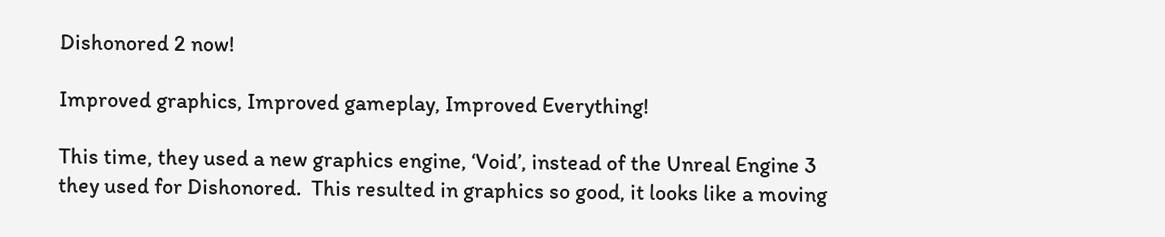Dishonored 2 now!

Improved graphics, Improved gameplay, Improved Everything!

This time, they used a new graphics engine, ‘Void’, instead of the Unreal Engine 3 they used for Dishonored.  This resulted in graphics so good, it looks like a moving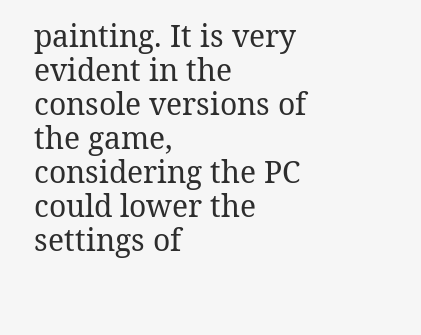painting. It is very evident in the console versions of the game, considering the PC could lower the settings of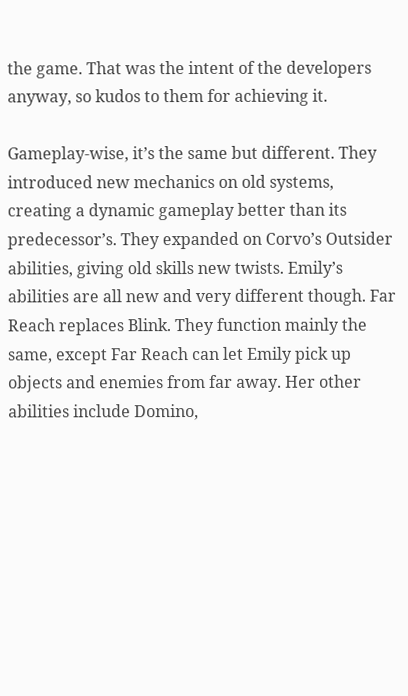the game. That was the intent of the developers anyway, so kudos to them for achieving it.

Gameplay-wise, it’s the same but different. They introduced new mechanics on old systems, creating a dynamic gameplay better than its predecessor’s. They expanded on Corvo’s Outsider abilities, giving old skills new twists. Emily’s abilities are all new and very different though. Far Reach replaces Blink. They function mainly the same, except Far Reach can let Emily pick up objects and enemies from far away. Her other abilities include Domino,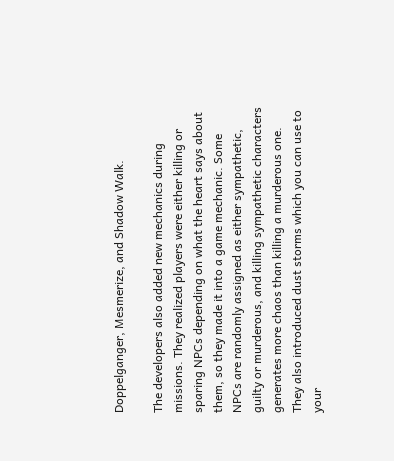Doppelganger, Mesmerize, and Shadow Walk.

The developers also added new mechanics during missions. They realized players were either killing or sparing NPCs depending on what the heart says about them, so they made it into a game mechanic. Some NPCs are randomly assigned as either sympathetic, guilty or murderous, and killing sympathetic characters generates more chaos than killing a murderous one. They also introduced dust storms which you can use to your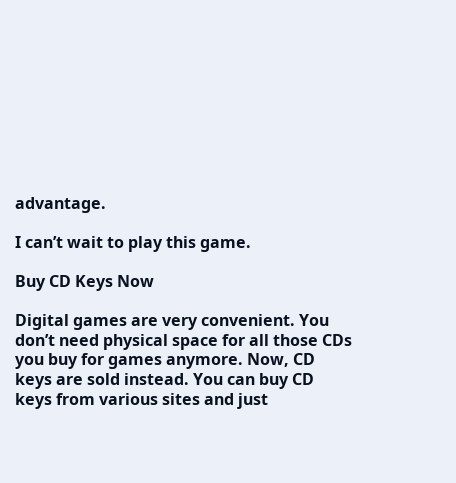advantage.

I can’t wait to play this game.

Buy CD Keys Now

Digital games are very convenient. You don’t need physical space for all those CDs you buy for games anymore. Now, CD keys are sold instead. You can buy CD keys from various sites and just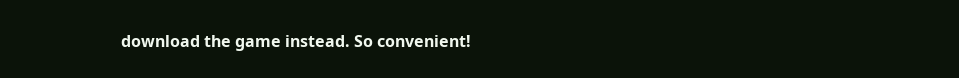download the game instead. So convenient!